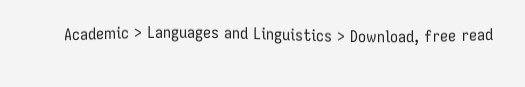Academic > Languages and Linguistics > Download, free read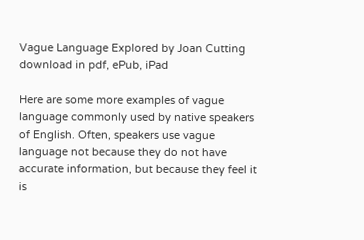Vague Language Explored by Joan Cutting download in pdf, ePub, iPad

Here are some more examples of vague language commonly used by native speakers of English. Often, speakers use vague language not because they do not have accurate information, but because they feel it is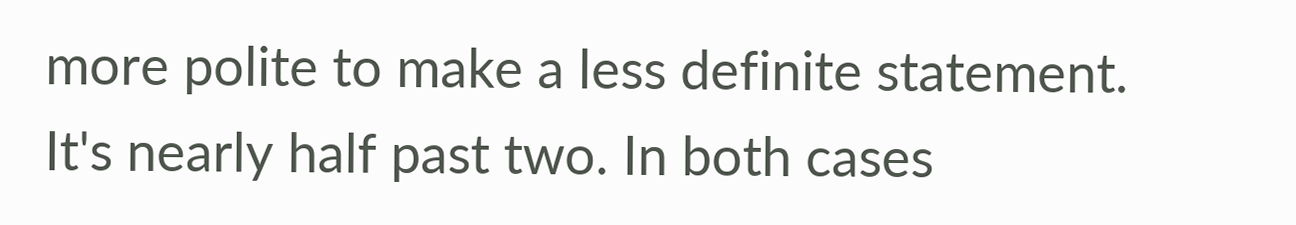more polite to make a less definite statement. It's nearly half past two. In both cases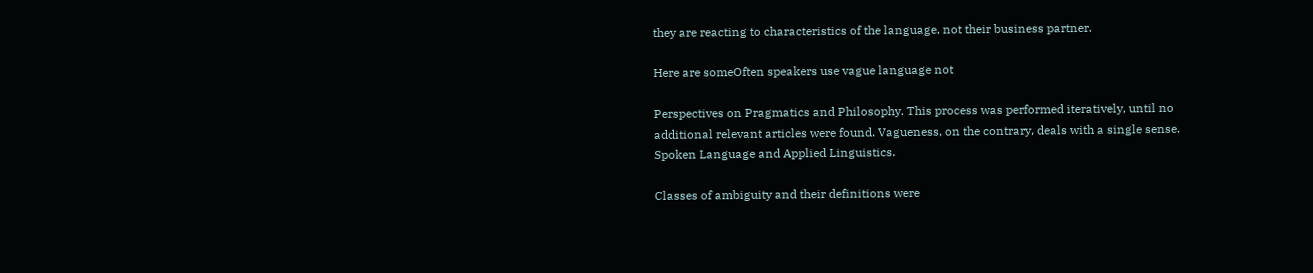they are reacting to characteristics of the language, not their business partner.

Here are someOften speakers use vague language not

Perspectives on Pragmatics and Philosophy. This process was performed iteratively, until no additional relevant articles were found. Vagueness, on the contrary, deals with a single sense. Spoken Language and Applied Linguistics.

Classes of ambiguity and their definitions were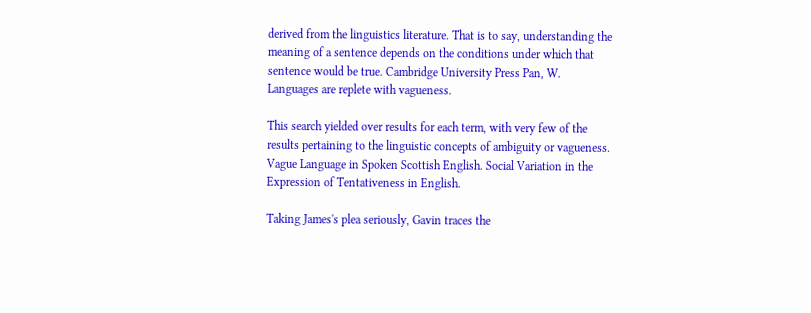derived from the linguistics literature. That is to say, understanding the meaning of a sentence depends on the conditions under which that sentence would be true. Cambridge University Press Pan, W. Languages are replete with vagueness.

This search yielded over results for each term, with very few of the results pertaining to the linguistic concepts of ambiguity or vagueness. Vague Language in Spoken Scottish English. Social Variation in the Expression of Tentativeness in English.

Taking James's plea seriously, Gavin traces the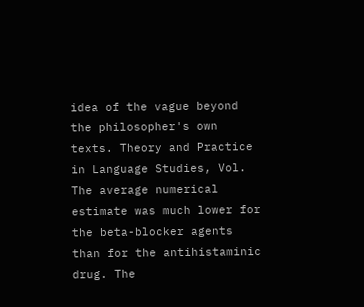idea of the vague beyond the philosopher's own texts. Theory and Practice in Language Studies, Vol. The average numerical estimate was much lower for the beta-blocker agents than for the antihistaminic drug. The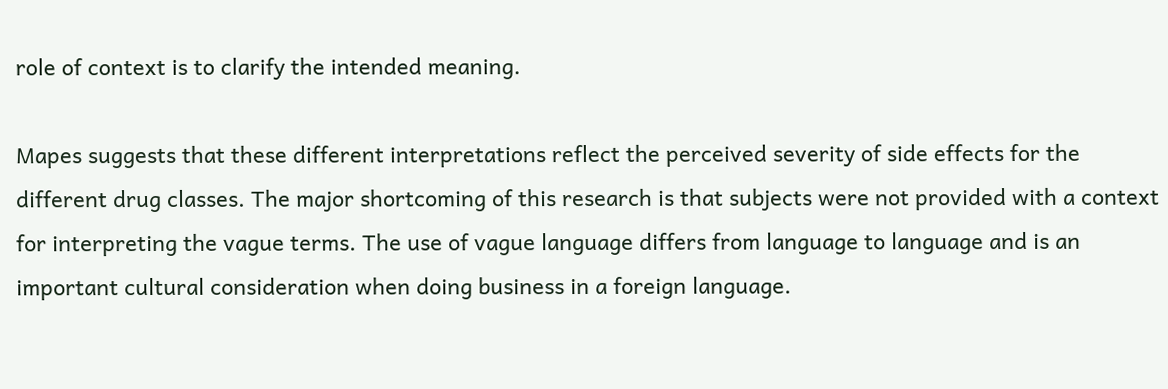role of context is to clarify the intended meaning.

Mapes suggests that these different interpretations reflect the perceived severity of side effects for the different drug classes. The major shortcoming of this research is that subjects were not provided with a context for interpreting the vague terms. The use of vague language differs from language to language and is an important cultural consideration when doing business in a foreign language.